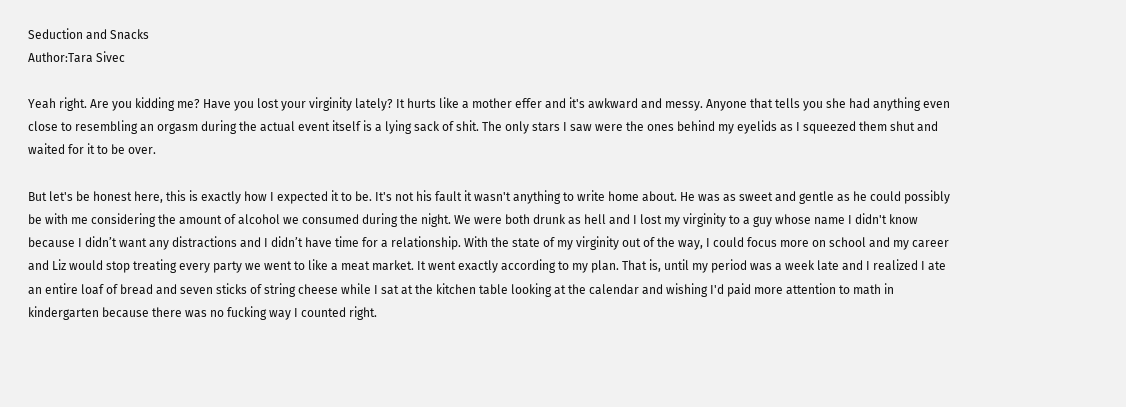Seduction and Snacks
Author:Tara Sivec

Yeah right. Are you kidding me? Have you lost your virginity lately? It hurts like a mother effer and it's awkward and messy. Anyone that tells you she had anything even close to resembling an orgasm during the actual event itself is a lying sack of shit. The only stars I saw were the ones behind my eyelids as I squeezed them shut and waited for it to be over.

But let's be honest here, this is exactly how I expected it to be. It's not his fault it wasn't anything to write home about. He was as sweet and gentle as he could possibly be with me considering the amount of alcohol we consumed during the night. We were both drunk as hell and I lost my virginity to a guy whose name I didn't know because I didn’t want any distractions and I didn’t have time for a relationship. With the state of my virginity out of the way, I could focus more on school and my career and Liz would stop treating every party we went to like a meat market. It went exactly according to my plan. That is, until my period was a week late and I realized I ate an entire loaf of bread and seven sticks of string cheese while I sat at the kitchen table looking at the calendar and wishing I'd paid more attention to math in kindergarten because there was no fucking way I counted right.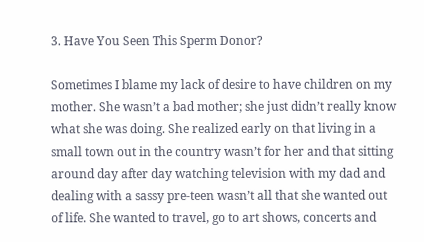3. Have You Seen This Sperm Donor?

Sometimes I blame my lack of desire to have children on my mother. She wasn’t a bad mother; she just didn’t really know what she was doing. She realized early on that living in a small town out in the country wasn’t for her and that sitting around day after day watching television with my dad and dealing with a sassy pre-teen wasn’t all that she wanted out of life. She wanted to travel, go to art shows, concerts and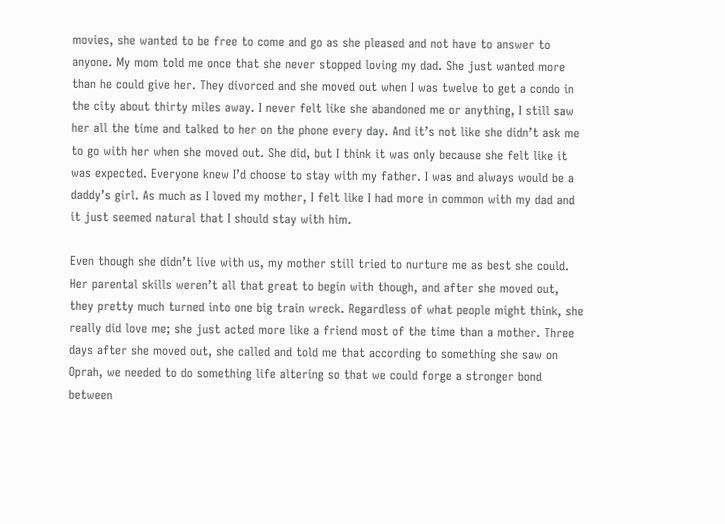movies, she wanted to be free to come and go as she pleased and not have to answer to anyone. My mom told me once that she never stopped loving my dad. She just wanted more than he could give her. They divorced and she moved out when I was twelve to get a condo in the city about thirty miles away. I never felt like she abandoned me or anything, I still saw her all the time and talked to her on the phone every day. And it’s not like she didn’t ask me to go with her when she moved out. She did, but I think it was only because she felt like it was expected. Everyone knew I’d choose to stay with my father. I was and always would be a daddy’s girl. As much as I loved my mother, I felt like I had more in common with my dad and it just seemed natural that I should stay with him.

Even though she didn’t live with us, my mother still tried to nurture me as best she could. Her parental skills weren’t all that great to begin with though, and after she moved out, they pretty much turned into one big train wreck. Regardless of what people might think, she really did love me; she just acted more like a friend most of the time than a mother. Three days after she moved out, she called and told me that according to something she saw on Oprah, we needed to do something life altering so that we could forge a stronger bond between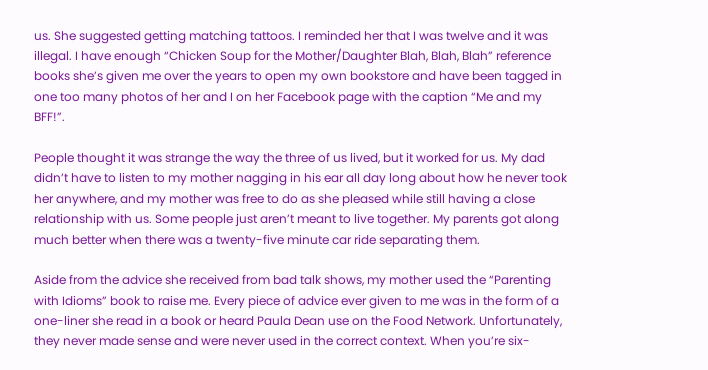us. She suggested getting matching tattoos. I reminded her that I was twelve and it was illegal. I have enough “Chicken Soup for the Mother/Daughter Blah, Blah, Blah” reference books she’s given me over the years to open my own bookstore and have been tagged in one too many photos of her and I on her Facebook page with the caption “Me and my BFF!”.

People thought it was strange the way the three of us lived, but it worked for us. My dad didn’t have to listen to my mother nagging in his ear all day long about how he never took her anywhere, and my mother was free to do as she pleased while still having a close relationship with us. Some people just aren’t meant to live together. My parents got along much better when there was a twenty-five minute car ride separating them.

Aside from the advice she received from bad talk shows, my mother used the “Parenting with Idioms” book to raise me. Every piece of advice ever given to me was in the form of a one-liner she read in a book or heard Paula Dean use on the Food Network. Unfortunately, they never made sense and were never used in the correct context. When you’re six-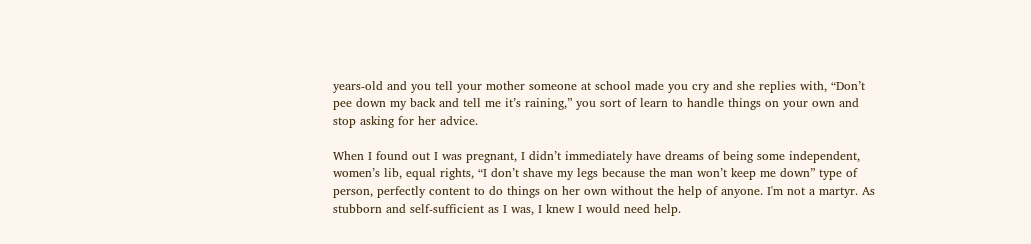years-old and you tell your mother someone at school made you cry and she replies with, “Don’t pee down my back and tell me it’s raining,” you sort of learn to handle things on your own and stop asking for her advice.

When I found out I was pregnant, I didn’t immediately have dreams of being some independent, women’s lib, equal rights, “I don’t shave my legs because the man won’t keep me down” type of person, perfectly content to do things on her own without the help of anyone. I'm not a martyr. As stubborn and self-sufficient as I was, I knew I would need help.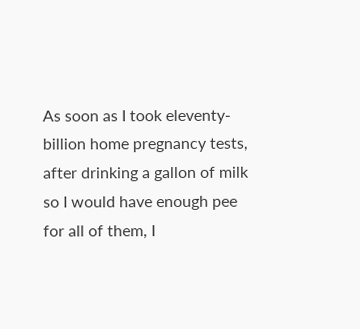As soon as I took eleventy-billion home pregnancy tests, after drinking a gallon of milk so I would have enough pee for all of them, I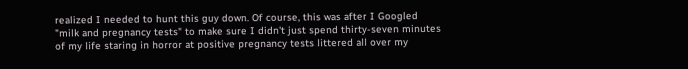realized I needed to hunt this guy down. Of course, this was after I Googled "milk and pregnancy tests" to make sure I didn't just spend thirty-seven minutes of my life staring in horror at positive pregnancy tests littered all over my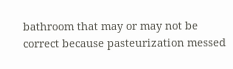bathroom that may or may not be correct because pasteurization messed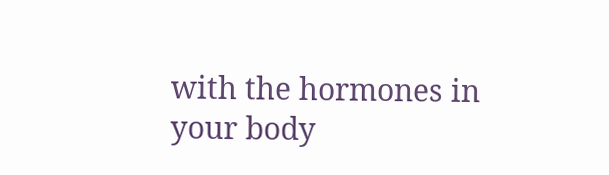with the hormones in your body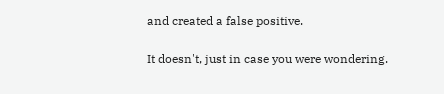and created a false positive.

It doesn't, just in case you were wondering.